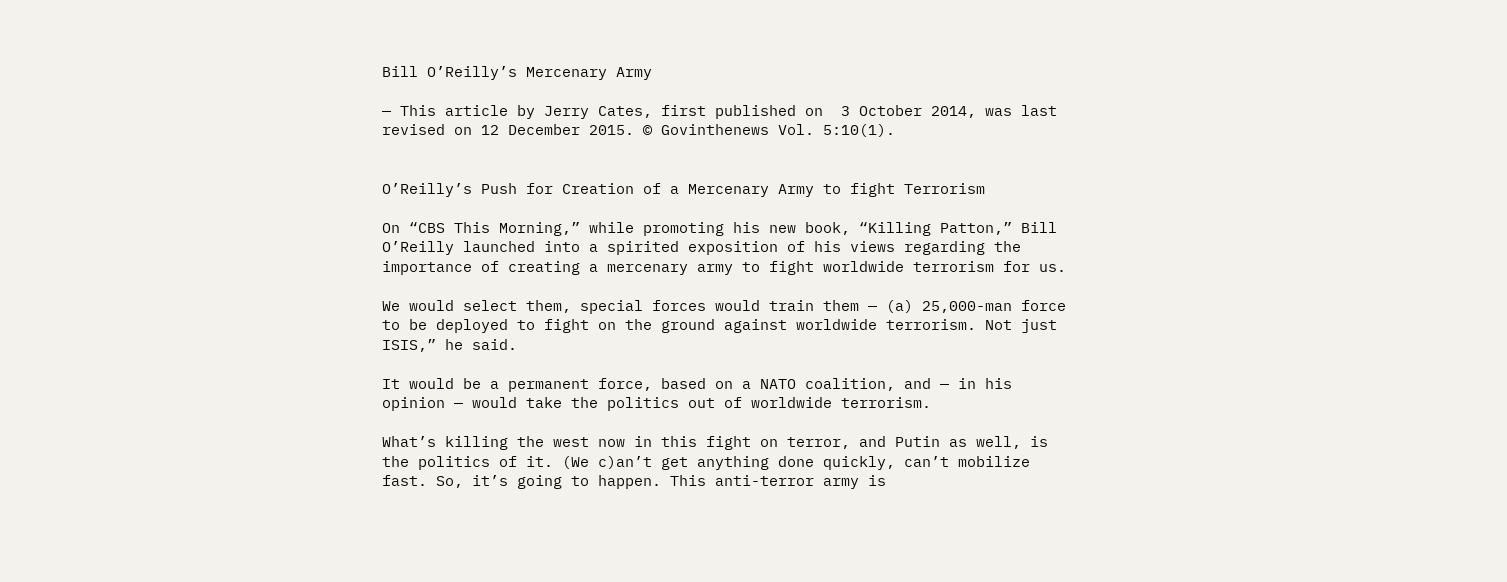Bill O’Reilly’s Mercenary Army

— This article by Jerry Cates, first published on  3 October 2014, was last revised on 12 December 2015. © Govinthenews Vol. 5:10(1).


O’Reilly’s Push for Creation of a Mercenary Army to fight Terrorism

On “CBS This Morning,” while promoting his new book, “Killing Patton,” Bill O’Reilly launched into a spirited exposition of his views regarding the importance of creating a mercenary army to fight worldwide terrorism for us.

We would select them, special forces would train them — (a) 25,000-man force to be deployed to fight on the ground against worldwide terrorism. Not just ISIS,” he said.

It would be a permanent force, based on a NATO coalition, and — in his opinion — would take the politics out of worldwide terrorism.

What’s killing the west now in this fight on terror, and Putin as well, is the politics of it. (We c)an’t get anything done quickly, can’t mobilize fast. So, it’s going to happen. This anti-terror army is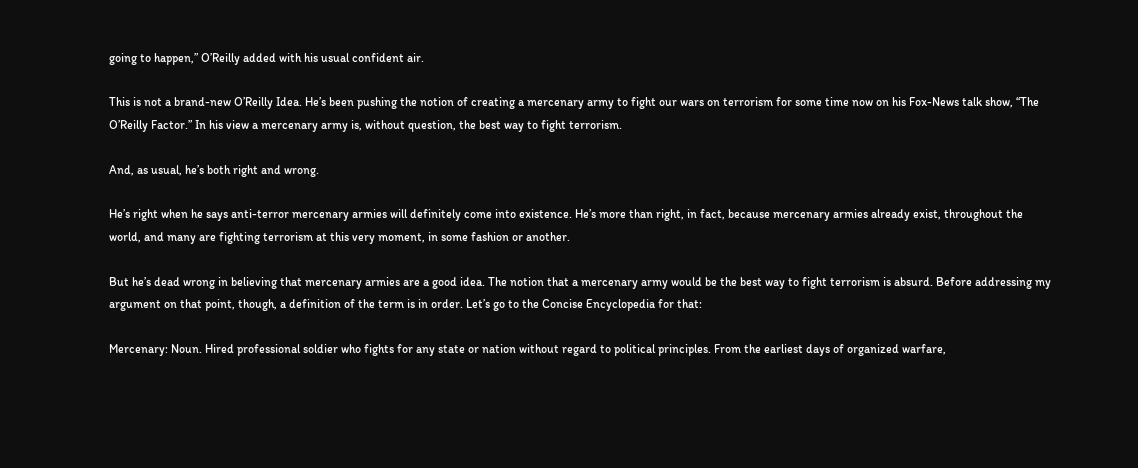going to happen,” O’Reilly added with his usual confident air.

This is not a brand-new O’Reilly Idea. He’s been pushing the notion of creating a mercenary army to fight our wars on terrorism for some time now on his Fox-News talk show, “The O’Reilly Factor.” In his view a mercenary army is, without question, the best way to fight terrorism.

And, as usual, he’s both right and wrong.

He’s right when he says anti-terror mercenary armies will definitely come into existence. He’s more than right, in fact, because mercenary armies already exist, throughout the world, and many are fighting terrorism at this very moment, in some fashion or another.

But he’s dead wrong in believing that mercenary armies are a good idea. The notion that a mercenary army would be the best way to fight terrorism is absurd. Before addressing my argument on that point, though, a definition of the term is in order. Let’s go to the Concise Encyclopedia for that:

Mercenary: Noun. Hired professional soldier who fights for any state or nation without regard to political principles. From the earliest days of organized warfare,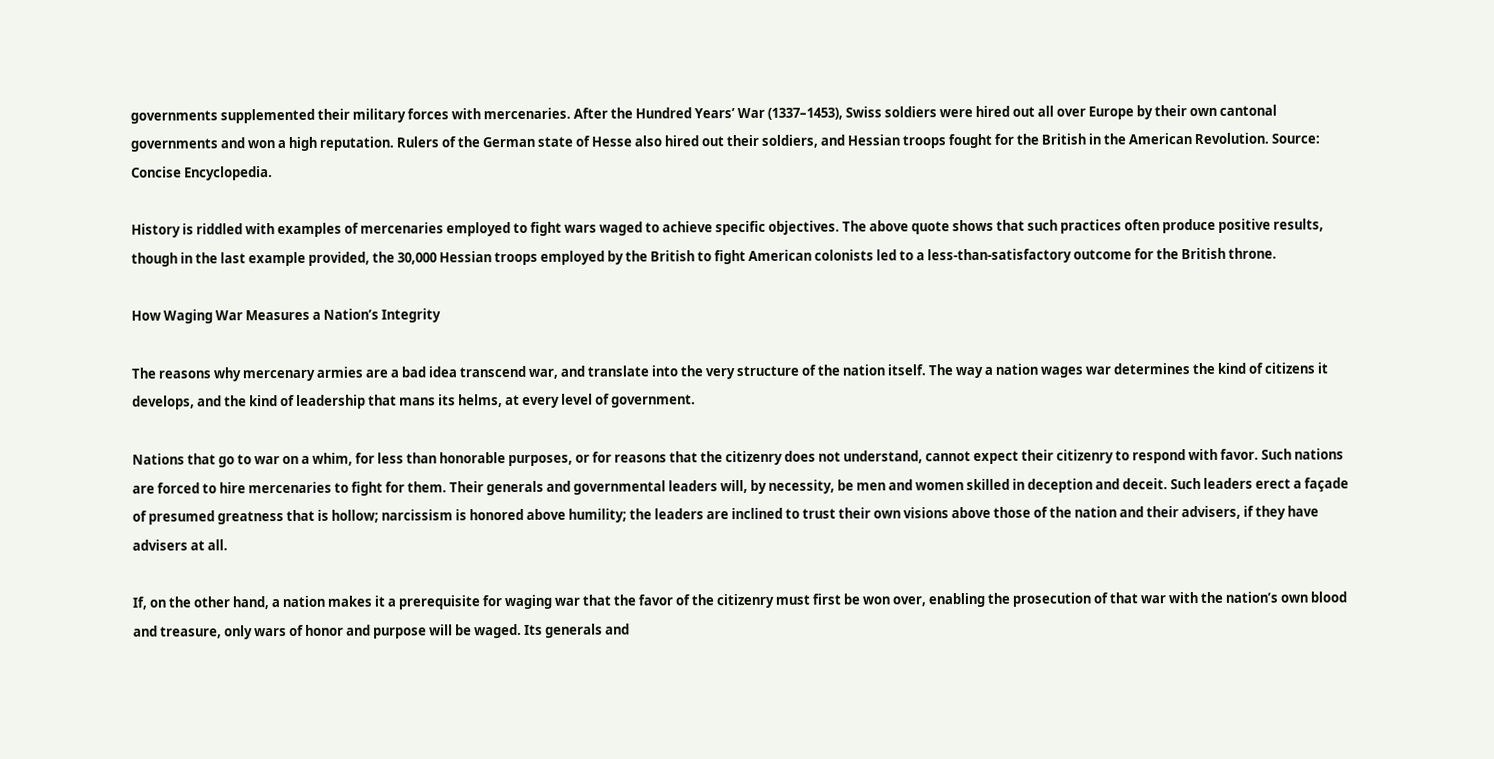governments supplemented their military forces with mercenaries. After the Hundred Years’ War (1337–1453), Swiss soldiers were hired out all over Europe by their own cantonal governments and won a high reputation. Rulers of the German state of Hesse also hired out their soldiers, and Hessian troops fought for the British in the American Revolution. Source: Concise Encyclopedia.

History is riddled with examples of mercenaries employed to fight wars waged to achieve specific objectives. The above quote shows that such practices often produce positive results, though in the last example provided, the 30,000 Hessian troops employed by the British to fight American colonists led to a less-than-satisfactory outcome for the British throne.

How Waging War Measures a Nation’s Integrity

The reasons why mercenary armies are a bad idea transcend war, and translate into the very structure of the nation itself. The way a nation wages war determines the kind of citizens it develops, and the kind of leadership that mans its helms, at every level of government.

Nations that go to war on a whim, for less than honorable purposes, or for reasons that the citizenry does not understand, cannot expect their citizenry to respond with favor. Such nations are forced to hire mercenaries to fight for them. Their generals and governmental leaders will, by necessity, be men and women skilled in deception and deceit. Such leaders erect a façade of presumed greatness that is hollow; narcissism is honored above humility; the leaders are inclined to trust their own visions above those of the nation and their advisers, if they have advisers at all.

If, on the other hand, a nation makes it a prerequisite for waging war that the favor of the citizenry must first be won over, enabling the prosecution of that war with the nation’s own blood and treasure, only wars of honor and purpose will be waged. Its generals and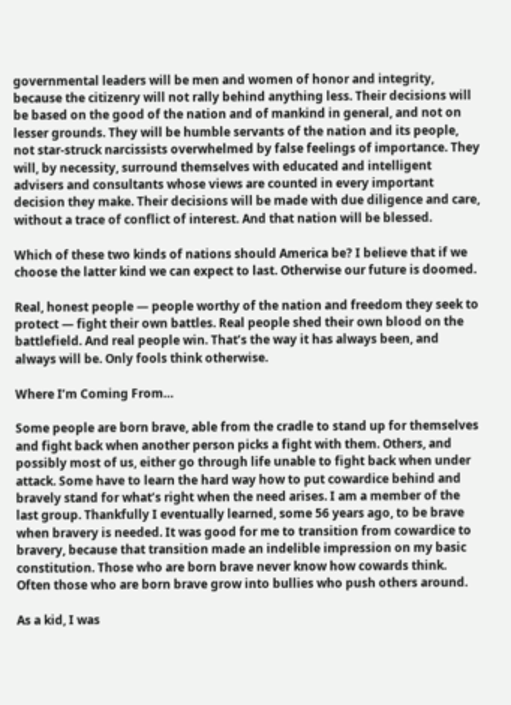governmental leaders will be men and women of honor and integrity, because the citizenry will not rally behind anything less. Their decisions will be based on the good of the nation and of mankind in general, and not on lesser grounds. They will be humble servants of the nation and its people, not star-struck narcissists overwhelmed by false feelings of importance. They will, by necessity, surround themselves with educated and intelligent advisers and consultants whose views are counted in every important decision they make. Their decisions will be made with due diligence and care, without a trace of conflict of interest. And that nation will be blessed.

Which of these two kinds of nations should America be? I believe that if we choose the latter kind we can expect to last. Otherwise our future is doomed.

Real, honest people — people worthy of the nation and freedom they seek to protect — fight their own battles. Real people shed their own blood on the battlefield. And real people win. That’s the way it has always been, and always will be. Only fools think otherwise.

Where I’m Coming From…

Some people are born brave, able from the cradle to stand up for themselves and fight back when another person picks a fight with them. Others, and possibly most of us, either go through life unable to fight back when under attack. Some have to learn the hard way how to put cowardice behind and bravely stand for what’s right when the need arises. I am a member of the last group. Thankfully I eventually learned, some 56 years ago, to be brave when bravery is needed. It was good for me to transition from cowardice to bravery, because that transition made an indelible impression on my basic constitution. Those who are born brave never know how cowards think. Often those who are born brave grow into bullies who push others around.

As a kid, I was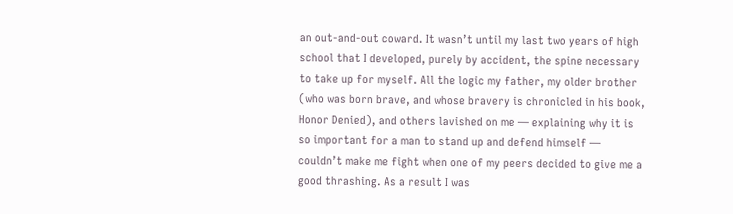an out-and-out coward. It wasn’t until my last two years of high school that I developed, purely by accident, the spine necessary to take up for myself. All the logic my father, my older brother (who was born brave, and whose bravery is chronicled in his book, Honor Denied), and others lavished on me — explaining why it is so important for a man to stand up and defend himself — couldn’t make me fight when one of my peers decided to give me a good thrashing. As a result I was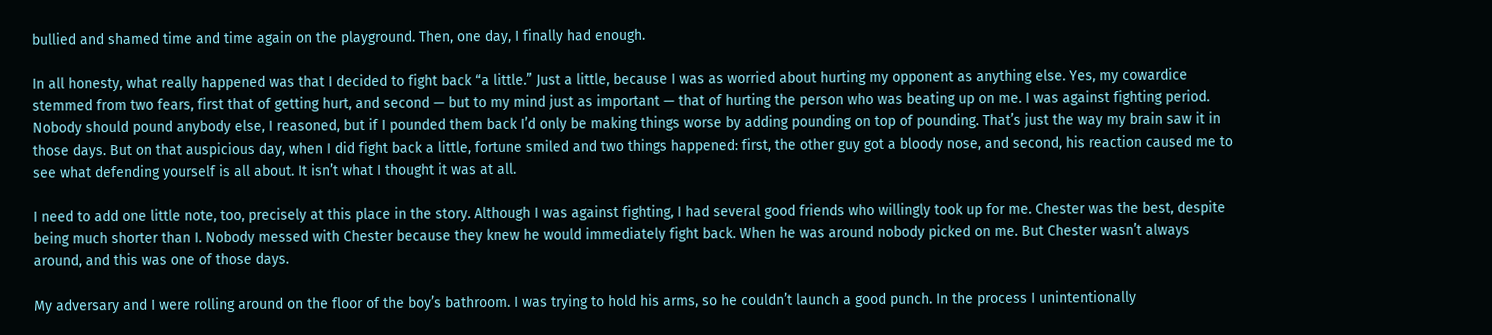bullied and shamed time and time again on the playground. Then, one day, I finally had enough.

In all honesty, what really happened was that I decided to fight back “a little.” Just a little, because I was as worried about hurting my opponent as anything else. Yes, my cowardice stemmed from two fears, first that of getting hurt, and second — but to my mind just as important — that of hurting the person who was beating up on me. I was against fighting period. Nobody should pound anybody else, I reasoned, but if I pounded them back I’d only be making things worse by adding pounding on top of pounding. That’s just the way my brain saw it in those days. But on that auspicious day, when I did fight back a little, fortune smiled and two things happened: first, the other guy got a bloody nose, and second, his reaction caused me to see what defending yourself is all about. It isn’t what I thought it was at all.

I need to add one little note, too, precisely at this place in the story. Although I was against fighting, I had several good friends who willingly took up for me. Chester was the best, despite being much shorter than I. Nobody messed with Chester because they knew he would immediately fight back. When he was around nobody picked on me. But Chester wasn’t always around, and this was one of those days.

My adversary and I were rolling around on the floor of the boy’s bathroom. I was trying to hold his arms, so he couldn’t launch a good punch. In the process I unintentionally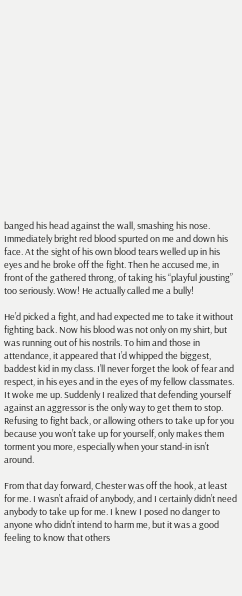banged his head against the wall, smashing his nose. Immediately bright red blood spurted on me and down his face. At the sight of his own blood tears welled up in his eyes and he broke off the fight. Then he accused me, in front of the gathered throng, of taking his “playful jousting” too seriously. Wow! He actually called me a bully!

He’d picked a fight, and had expected me to take it without fighting back. Now his blood was not only on my shirt, but was running out of his nostrils. To him and those in attendance, it appeared that I’d whipped the biggest, baddest kid in my class. I’ll never forget the look of fear and respect, in his eyes and in the eyes of my fellow classmates. It woke me up. Suddenly I realized that defending yourself against an aggressor is the only way to get them to stop. Refusing to fight back, or allowing others to take up for you because you won’t take up for yourself, only makes them torment you more, especially when your stand-in isn’t around.

From that day forward, Chester was off the hook, at least for me. I wasn’t afraid of anybody, and I certainly didn’t need anybody to take up for me. I knew I posed no danger to anyone who didn’t intend to harm me, but it was a good feeling to know that others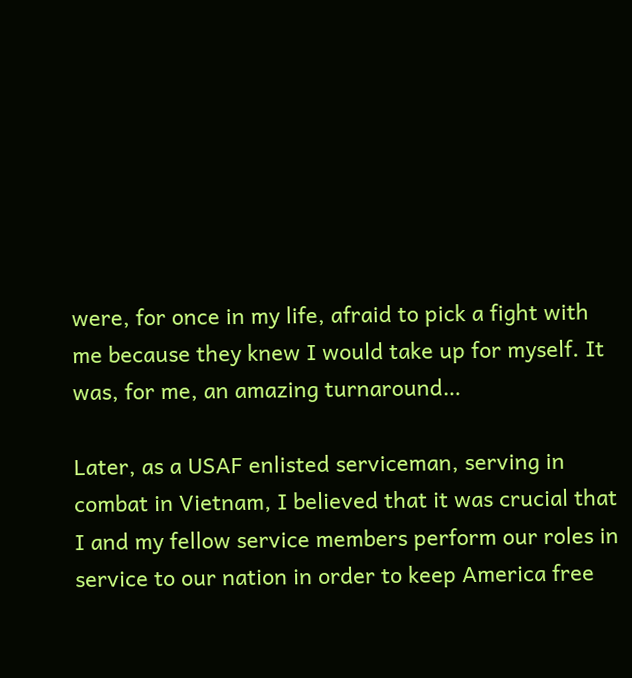were, for once in my life, afraid to pick a fight with me because they knew I would take up for myself. It was, for me, an amazing turnaround…

Later, as a USAF enlisted serviceman, serving in combat in Vietnam, I believed that it was crucial that I and my fellow service members perform our roles in service to our nation in order to keep America free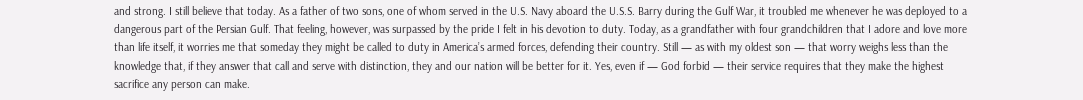and strong. I still believe that today. As a father of two sons, one of whom served in the U.S. Navy aboard the U.S.S. Barry during the Gulf War, it troubled me whenever he was deployed to a dangerous part of the Persian Gulf. That feeling, however, was surpassed by the pride I felt in his devotion to duty. Today, as a grandfather with four grandchildren that I adore and love more than life itself, it worries me that someday they might be called to duty in America’s armed forces, defending their country. Still — as with my oldest son — that worry weighs less than the knowledge that, if they answer that call and serve with distinction, they and our nation will be better for it. Yes, even if — God forbid — their service requires that they make the highest sacrifice any person can make.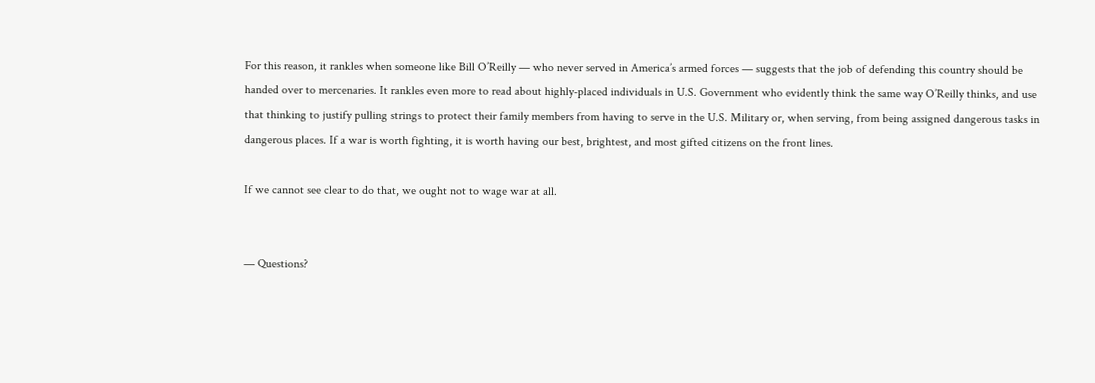For this reason, it rankles when someone like Bill O’Reilly — who never served in America’s armed forces — suggests that the job of defending this country should be handed over to mercenaries. It rankles even more to read about highly-placed individuals in U.S. Government who evidently think the same way O’Reilly thinks, and use that thinking to justify pulling strings to protect their family members from having to serve in the U.S. Military or, when serving, from being assigned dangerous tasks in dangerous places. If a war is worth fighting, it is worth having our best, brightest, and most gifted citizens on the front lines.

If we cannot see clear to do that, we ought not to wage war at all.


— Questions?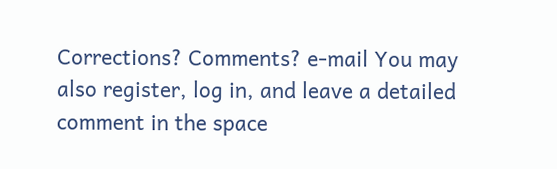Corrections? Comments? e-mail You may also register, log in, and leave a detailed comment in the space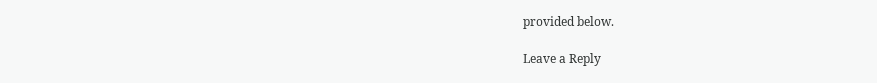provided below.

Leave a Reply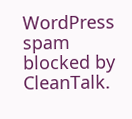WordPress spam blocked by CleanTalk.